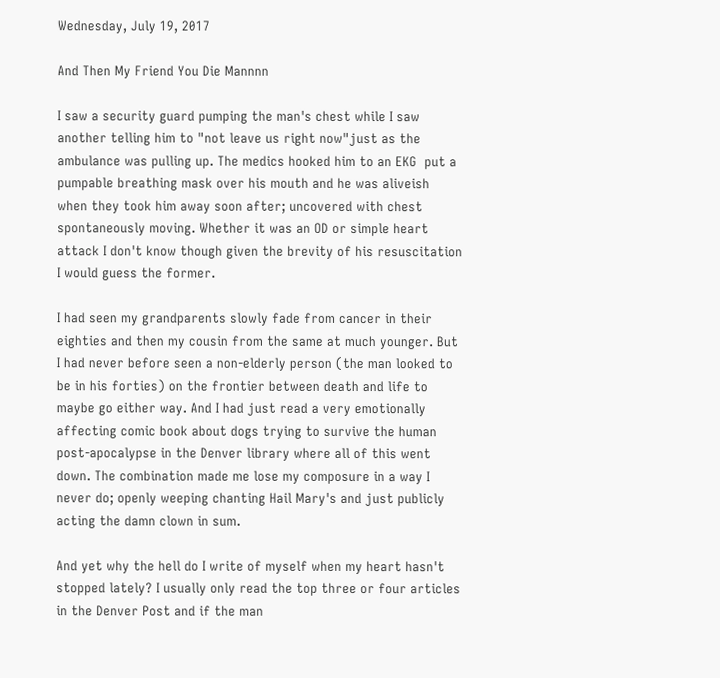Wednesday, July 19, 2017

And Then My Friend You Die Mannnn

I saw a security guard pumping the man's chest while I saw another telling him to "not leave us right now"just as the ambulance was pulling up. The medics hooked him to an EKG  put a pumpable breathing mask over his mouth and he was aliveish when they took him away soon after; uncovered with chest spontaneously moving. Whether it was an OD or simple heart attack I don't know though given the brevity of his resuscitation I would guess the former.

I had seen my grandparents slowly fade from cancer in their eighties and then my cousin from the same at much younger. But I had never before seen a non-elderly person (the man looked to be in his forties) on the frontier between death and life to maybe go either way. And I had just read a very emotionally affecting comic book about dogs trying to survive the human post-apocalypse in the Denver library where all of this went down. The combination made me lose my composure in a way I never do; openly weeping chanting Hail Mary's and just publicly acting the damn clown in sum.

And yet why the hell do I write of myself when my heart hasn't stopped lately? I usually only read the top three or four articles in the Denver Post and if the man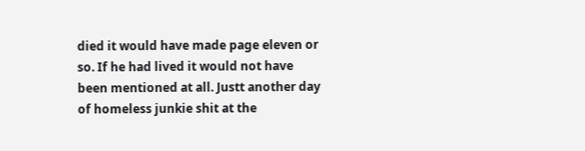died it would have made page eleven or so. If he had lived it would not have been mentioned at all. Justt another day of homeless junkie shit at the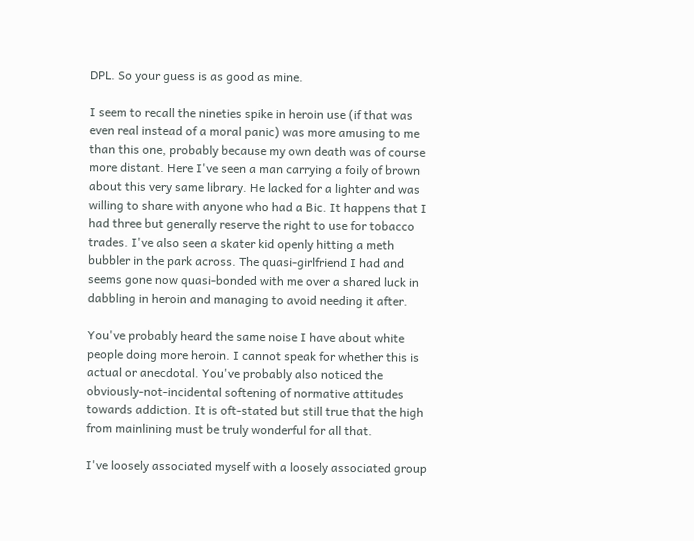DPL. So your guess is as good as mine.

I seem to recall the nineties spike in heroin use (if that was even real instead of a moral panic) was more amusing to me than this one, probably because my own death was of course more distant. Here I've seen a man carrying a foily of brown about this very same library. He lacked for a lighter and was willing to share with anyone who had a Bic. It happens that I had three but generally reserve the right to use for tobacco trades. I've also seen a skater kid openly hitting a meth bubbler in the park across. The quasi-girlfriend I had and seems gone now quasi-bonded with me over a shared luck in dabbling in heroin and managing to avoid needing it after.

You've probably heard the same noise I have about white people doing more heroin. I cannot speak for whether this is actual or anecdotal. You've probably also noticed the obviously-not-incidental softening of normative attitudes towards addiction. It is oft-stated but still true that the high from mainlining must be truly wonderful for all that.

I've loosely associated myself with a loosely associated group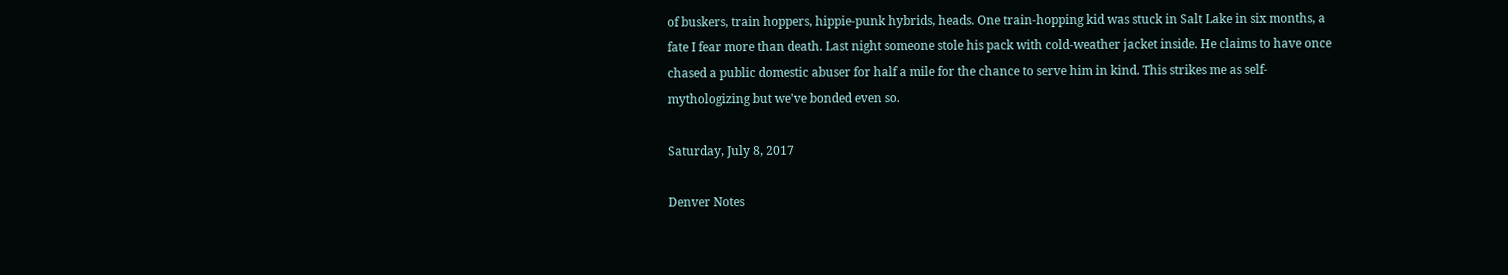of buskers, train hoppers, hippie-punk hybrids, heads. One train-hopping kid was stuck in Salt Lake in six months, a fate I fear more than death. Last night someone stole his pack with cold-weather jacket inside. He claims to have once chased a public domestic abuser for half a mile for the chance to serve him in kind. This strikes me as self-mythologizing but we've bonded even so.

Saturday, July 8, 2017

Denver Notes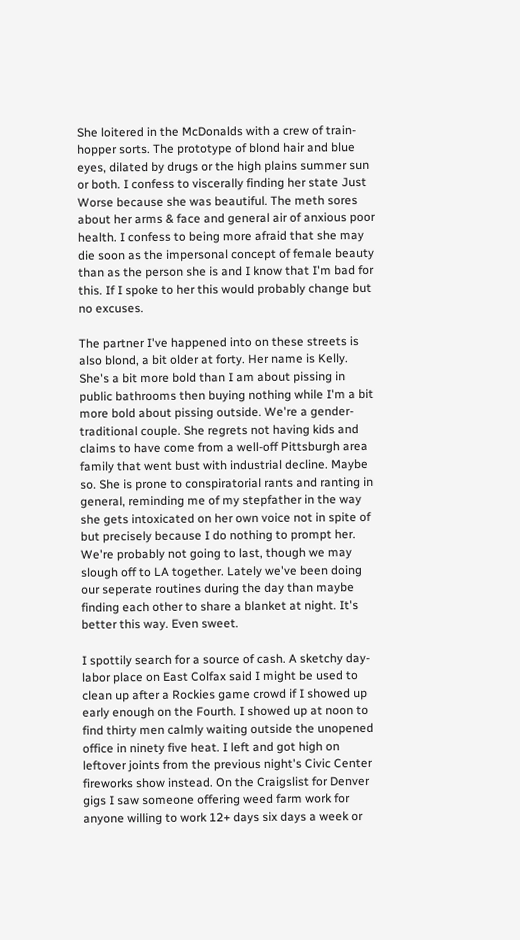She loitered in the McDonalds with a crew of train-hopper sorts. The prototype of blond hair and blue eyes, dilated by drugs or the high plains summer sun or both. I confess to viscerally finding her state Just Worse because she was beautiful. The meth sores about her arms & face and general air of anxious poor health. I confess to being more afraid that she may die soon as the impersonal concept of female beauty than as the person she is and I know that I'm bad for this. If I spoke to her this would probably change but no excuses.

The partner I've happened into on these streets is also blond, a bit older at forty. Her name is Kelly.  She's a bit more bold than I am about pissing in public bathrooms then buying nothing while I'm a bit more bold about pissing outside. We're a gender-traditional couple. She regrets not having kids and claims to have come from a well-off Pittsburgh area family that went bust with industrial decline. Maybe so. She is prone to conspiratorial rants and ranting in general, reminding me of my stepfather in the way she gets intoxicated on her own voice not in spite of but precisely because I do nothing to prompt her. We're probably not going to last, though we may slough off to LA together. Lately we've been doing our seperate routines during the day than maybe finding each other to share a blanket at night. It's better this way. Even sweet.

I spottily search for a source of cash. A sketchy day-labor place on East Colfax said I might be used to clean up after a Rockies game crowd if I showed up early enough on the Fourth. I showed up at noon to find thirty men calmly waiting outside the unopened office in ninety five heat. I left and got high on leftover joints from the previous night's Civic Center fireworks show instead. On the Craigslist for Denver gigs I saw someone offering weed farm work for anyone willing to work 12+ days six days a week or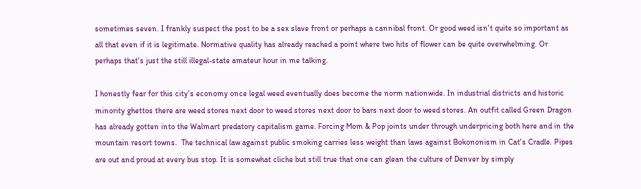sometimes seven. I frankly suspect the post to be a sex slave front or perhaps a cannibal front. Or good weed isn't quite so important as all that even if it is legitimate. Normative quality has already reached a point where two hits of flower can be quite overwhelming. Or perhaps that's just the still illegal-state amateur hour in me talking.

I honestly fear for this city's economy once legal weed eventually does become the norm nationwide. In industrial districts and historic minority ghettos there are weed stores next door to weed stores next door to bars next door to weed stores. An outfit called Green Dragon has already gotten into the Walmart predatory capitalism game. Forcing Mom & Pop joints under through underpricing both here and in the mountain resort towns.  The technical law against public smoking carries less weight than laws against Bokononism in Cat's Cradle. Pipes are out and proud at every bus stop. It is somewhat cliche but still true that one can glean the culture of Denver by simply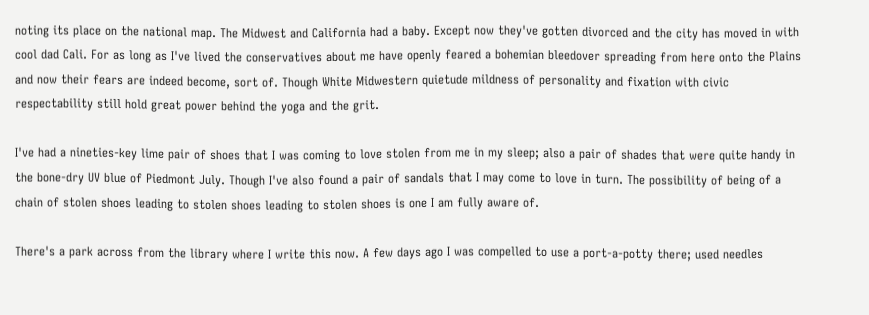noting its place on the national map. The Midwest and California had a baby. Except now they've gotten divorced and the city has moved in with cool dad Cali. For as long as I've lived the conservatives about me have openly feared a bohemian bleedover spreading from here onto the Plains and now their fears are indeed become, sort of. Though White Midwestern quietude mildness of personality and fixation with civic respectability still hold great power behind the yoga and the grit.

I've had a nineties-key lime pair of shoes that I was coming to love stolen from me in my sleep; also a pair of shades that were quite handy in the bone-dry UV blue of Piedmont July. Though I've also found a pair of sandals that I may come to love in turn. The possibility of being of a chain of stolen shoes leading to stolen shoes leading to stolen shoes is one I am fully aware of.

There's a park across from the library where I write this now. A few days ago I was compelled to use a port-a-potty there; used needles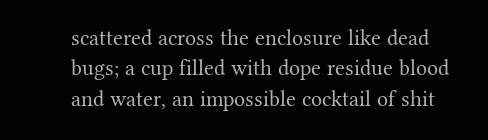scattered across the enclosure like dead bugs; a cup filled with dope residue blood and water, an impossible cocktail of shit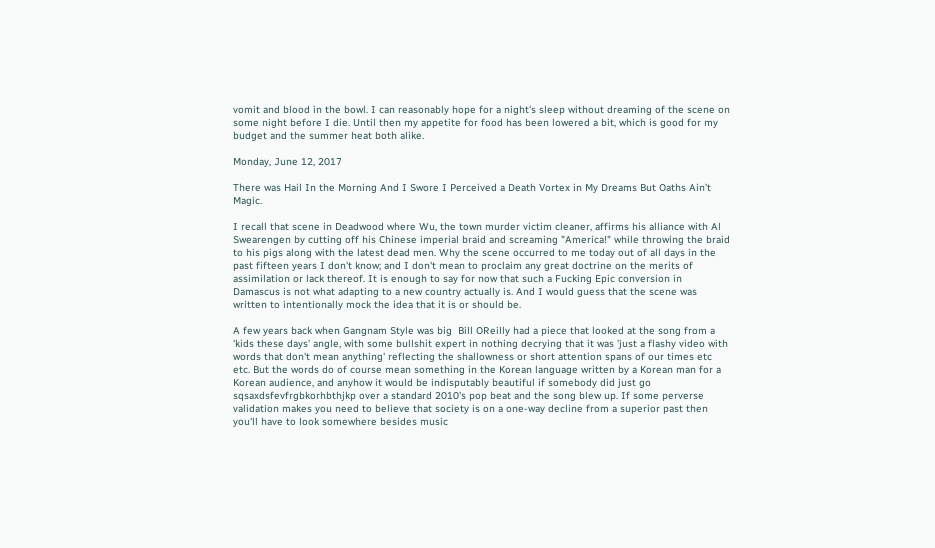vomit and blood in the bowl. I can reasonably hope for a night's sleep without dreaming of the scene on some night before I die. Until then my appetite for food has been lowered a bit, which is good for my budget and the summer heat both alike.

Monday, June 12, 2017

There was Hail In the Morning And I Swore I Perceived a Death Vortex in My Dreams But Oaths Ain't Magic.

I recall that scene in Deadwood where Wu, the town murder victim cleaner, affirms his alliance with Al Swearengen by cutting off his Chinese imperial braid and screaming "America!" while throwing the braid to his pigs along with the latest dead men. Why the scene occurred to me today out of all days in the past fifteen years I don't know; and I don't mean to proclaim any great doctrine on the merits of assimilation or lack thereof. It is enough to say for now that such a Fucking Epic conversion in Damascus is not what adapting to a new country actually is. And I would guess that the scene was written to intentionally mock the idea that it is or should be.

A few years back when Gangnam Style was big  Bill OReilly had a piece that looked at the song from a 'kids these days' angle, with some bullshit expert in nothing decrying that it was 'just a flashy video with words that don't mean anything' reflecting the shallowness or short attention spans of our times etc etc. But the words do of course mean something in the Korean language written by a Korean man for a Korean audience, and anyhow it would be indisputably beautiful if somebody did just go sqsaxdsfevfrgbkorhbthjkp over a standard 2010's pop beat and the song blew up. If some perverse validation makes you need to believe that society is on a one-way decline from a superior past then you'll have to look somewhere besides music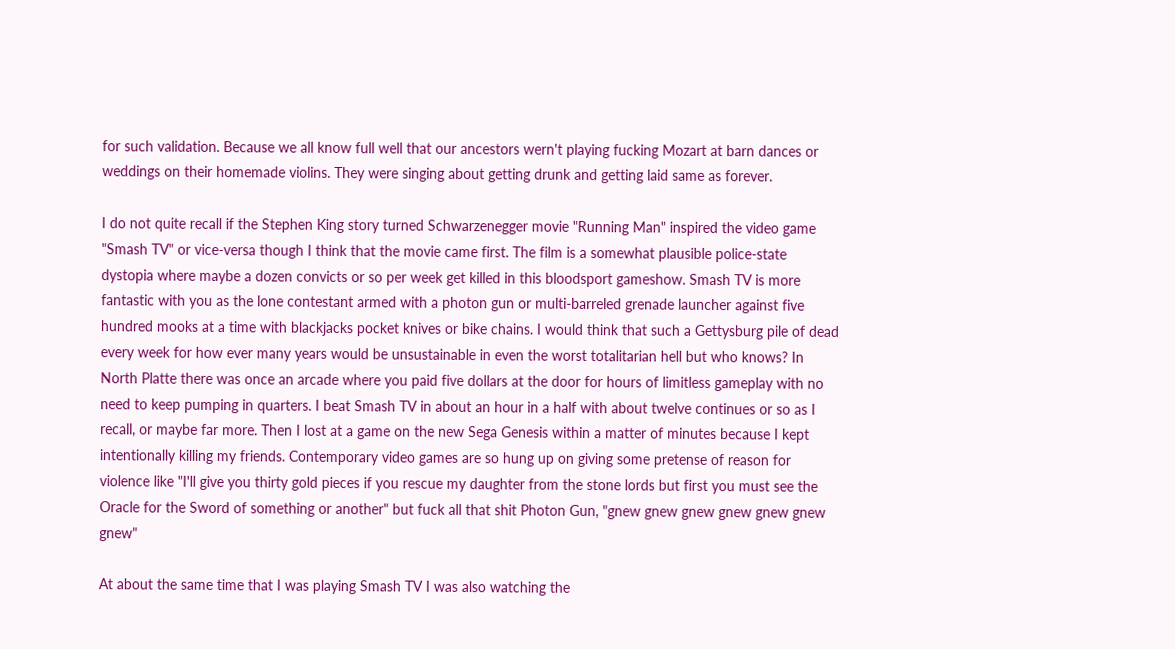for such validation. Because we all know full well that our ancestors wern't playing fucking Mozart at barn dances or weddings on their homemade violins. They were singing about getting drunk and getting laid same as forever.

I do not quite recall if the Stephen King story turned Schwarzenegger movie "Running Man" inspired the video game "Smash TV" or vice-versa though I think that the movie came first. The film is a somewhat plausible police-state dystopia where maybe a dozen convicts or so per week get killed in this bloodsport gameshow. Smash TV is more fantastic with you as the lone contestant armed with a photon gun or multi-barreled grenade launcher against five hundred mooks at a time with blackjacks pocket knives or bike chains. I would think that such a Gettysburg pile of dead every week for how ever many years would be unsustainable in even the worst totalitarian hell but who knows? In North Platte there was once an arcade where you paid five dollars at the door for hours of limitless gameplay with no need to keep pumping in quarters. I beat Smash TV in about an hour in a half with about twelve continues or so as I recall, or maybe far more. Then I lost at a game on the new Sega Genesis within a matter of minutes because I kept intentionally killing my friends. Contemporary video games are so hung up on giving some pretense of reason for violence like "I'll give you thirty gold pieces if you rescue my daughter from the stone lords but first you must see the Oracle for the Sword of something or another" but fuck all that shit Photon Gun, "gnew gnew gnew gnew gnew gnew gnew"

At about the same time that I was playing Smash TV I was also watching the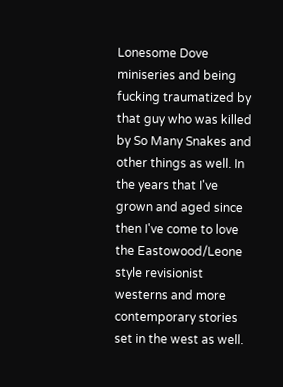Lonesome Dove miniseries and being fucking traumatized by that guy who was killed by So Many Snakes and other things as well. In the years that I've grown and aged since then I've come to love the Eastowood/Leone style revisionist westerns and more contemporary stories set in the west as well.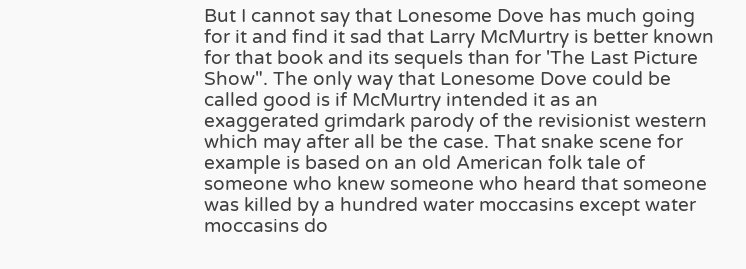But I cannot say that Lonesome Dove has much going for it and find it sad that Larry McMurtry is better known for that book and its sequels than for 'The Last Picture Show". The only way that Lonesome Dove could be called good is if McMurtry intended it as an exaggerated grimdark parody of the revisionist western which may after all be the case. That snake scene for example is based on an old American folk tale of someone who knew someone who heard that someone was killed by a hundred water moccasins except water moccasins do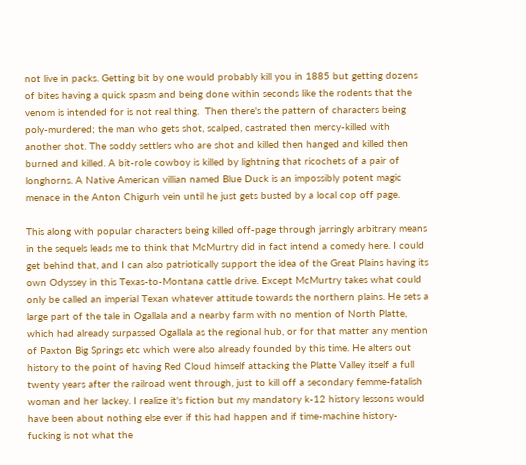not live in packs. Getting bit by one would probably kill you in 1885 but getting dozens of bites having a quick spasm and being done within seconds like the rodents that the venom is intended for is not real thing.  Then there's the pattern of characters being poly-murdered; the man who gets shot, scalped, castrated then mercy-killed with another shot. The soddy settlers who are shot and killed then hanged and killed then burned and killed. A bit-role cowboy is killed by lightning that ricochets of a pair of longhorns. A Native American villian named Blue Duck is an impossibly potent magic menace in the Anton Chigurh vein until he just gets busted by a local cop off page.

This along with popular characters being killed off-page through jarringly arbitrary means in the sequels leads me to think that McMurtry did in fact intend a comedy here. I could get behind that, and I can also patriotically support the idea of the Great Plains having its own Odyssey in this Texas-to-Montana cattle drive. Except McMurtry takes what could only be called an imperial Texan whatever attitude towards the northern plains. He sets a large part of the tale in Ogallala and a nearby farm with no mention of North Platte, which had already surpassed Ogallala as the regional hub, or for that matter any mention of Paxton Big Springs etc which were also already founded by this time. He alters out history to the point of having Red Cloud himself attacking the Platte Valley itself a full twenty years after the railroad went through, just to kill off a secondary femme-fatalish woman and her lackey. I realize it's fiction but my mandatory k-12 history lessons would have been about nothing else ever if this had happen and if time-machine history-fucking is not what the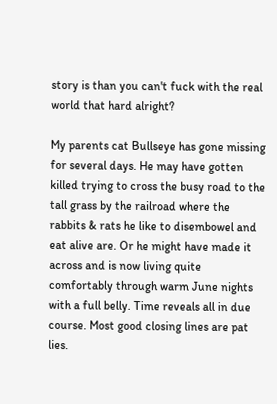story is than you can't fuck with the real world that hard alright?

My parents cat Bullseye has gone missing for several days. He may have gotten killed trying to cross the busy road to the tall grass by the railroad where the rabbits & rats he like to disembowel and eat alive are. Or he might have made it across and is now living quite comfortably through warm June nights with a full belly. Time reveals all in due course. Most good closing lines are pat lies.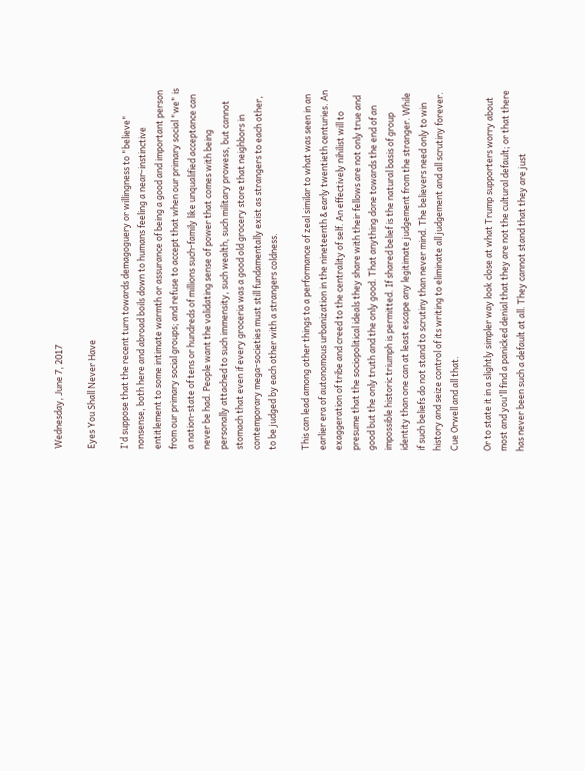Wednesday, June 7, 2017

Eyes You Shall Never Have

I'd suppose that the recent turn towards demagoguery or willingness to "believe" nonsense, both here and abroad boils down to humans feeling a near-instinctive entitlement to some intimate warmth or assurance of being a good and important person from our primary social groups; and refuse to accept that when our primary social "we" is a nation-state of tens or hundreds of millions such-family like unqualified acceptance can never be had. People want the validating sense of power that comes with being personally attached to such immensity, such wealth, such military prowess, but cannot stomach that even if every groceria was a good old grocery store that neighbors in contemporary mega-societies must still fundamentally exist as strangers to each other, to be judged by each other with a strangers coldness.

This can lead among other things to a performance of zeal similar to what was seen in an earlier era of autonomous urbanization in the nineteenth & early twentieth centuries. An exaggeration of tribe and creed to the centrality of self. An effectively nihilist will to presume that the sociopolitical ideals they share with their fellows are not only true and good but the only truth and the only good. That anything done towards the end of an impossible historic triumph is permitted. If shared belief is the natural basis of group identity than one can at least escape any legitimate judgement from the stranger. While if such beliefs do not stand to scrutiny than never mind. The believers need only to win history and seize control of its writing to eliminate all judgement and all scrutiny forever. Cue Orwell and all that.

Or to state it in a slightly simpler way look close at what Trump supporters worry about most and you'll find a panicked denial that they are not the cultural default; or that there has never been such a default at all. They cannot stand that they are just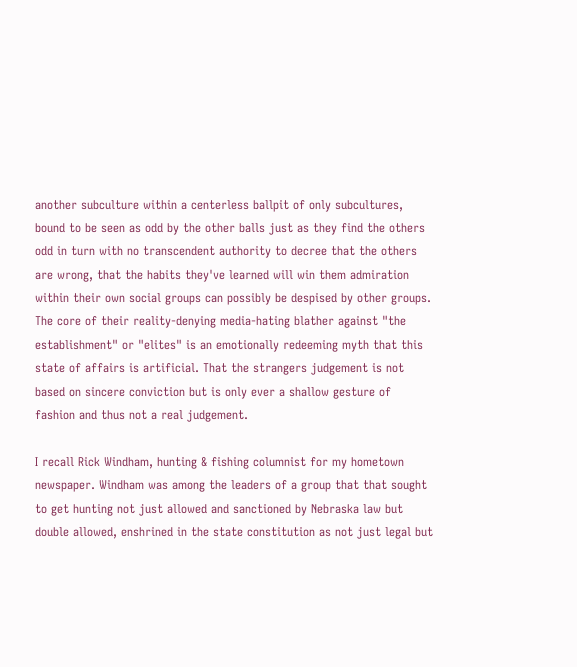another subculture within a centerless ballpit of only subcultures, bound to be seen as odd by the other balls just as they find the others odd in turn with no transcendent authority to decree that the others are wrong, that the habits they've learned will win them admiration within their own social groups can possibly be despised by other groups. The core of their reality-denying media-hating blather against "the establishment" or "elites" is an emotionally redeeming myth that this state of affairs is artificial. That the strangers judgement is not based on sincere conviction but is only ever a shallow gesture of fashion and thus not a real judgement.

I recall Rick Windham, hunting & fishing columnist for my hometown newspaper. Windham was among the leaders of a group that that sought to get hunting not just allowed and sanctioned by Nebraska law but double allowed, enshrined in the state constitution as not just legal but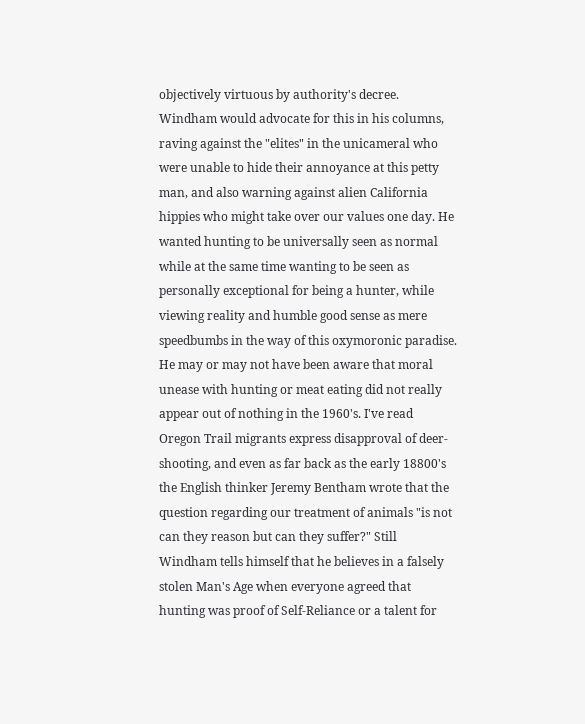objectively virtuous by authority's decree. Windham would advocate for this in his columns, raving against the "elites" in the unicameral who were unable to hide their annoyance at this petty man, and also warning against alien California hippies who might take over our values one day. He wanted hunting to be universally seen as normal while at the same time wanting to be seen as personally exceptional for being a hunter, while viewing reality and humble good sense as mere speedbumbs in the way of this oxymoronic paradise. He may or may not have been aware that moral unease with hunting or meat eating did not really appear out of nothing in the 1960's. I've read Oregon Trail migrants express disapproval of deer-shooting, and even as far back as the early 18800's the English thinker Jeremy Bentham wrote that the question regarding our treatment of animals "is not can they reason but can they suffer?" Still Windham tells himself that he believes in a falsely stolen Man's Age when everyone agreed that hunting was proof of Self-Reliance or a talent for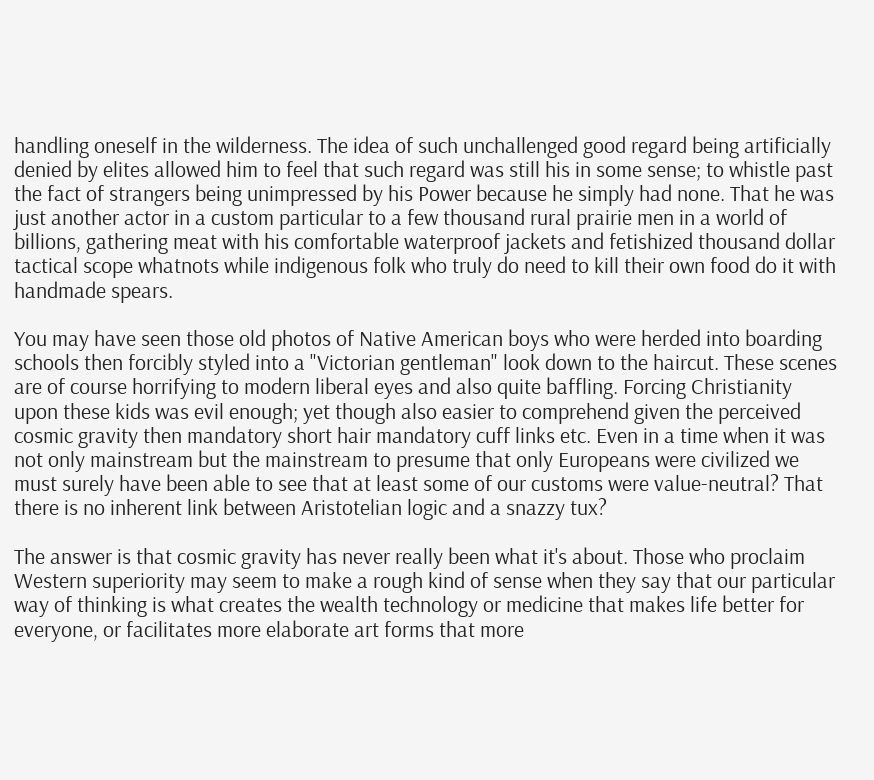handling oneself in the wilderness. The idea of such unchallenged good regard being artificially denied by elites allowed him to feel that such regard was still his in some sense; to whistle past the fact of strangers being unimpressed by his Power because he simply had none. That he was just another actor in a custom particular to a few thousand rural prairie men in a world of billions, gathering meat with his comfortable waterproof jackets and fetishized thousand dollar tactical scope whatnots while indigenous folk who truly do need to kill their own food do it with handmade spears.

You may have seen those old photos of Native American boys who were herded into boarding schools then forcibly styled into a "Victorian gentleman" look down to the haircut. These scenes are of course horrifying to modern liberal eyes and also quite baffling. Forcing Christianity upon these kids was evil enough; yet though also easier to comprehend given the perceived cosmic gravity then mandatory short hair mandatory cuff links etc. Even in a time when it was not only mainstream but the mainstream to presume that only Europeans were civilized we must surely have been able to see that at least some of our customs were value-neutral? That there is no inherent link between Aristotelian logic and a snazzy tux?

The answer is that cosmic gravity has never really been what it's about. Those who proclaim Western superiority may seem to make a rough kind of sense when they say that our particular way of thinking is what creates the wealth technology or medicine that makes life better for everyone, or facilitates more elaborate art forms that more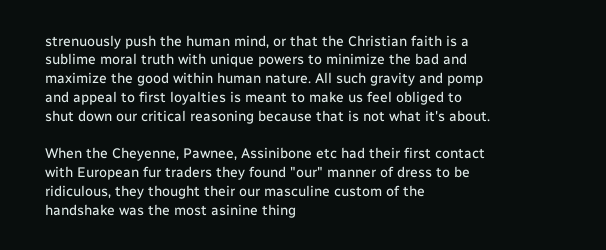strenuously push the human mind, or that the Christian faith is a sublime moral truth with unique powers to minimize the bad and maximize the good within human nature. All such gravity and pomp and appeal to first loyalties is meant to make us feel obliged to shut down our critical reasoning because that is not what it's about.

When the Cheyenne, Pawnee, Assinibone etc had their first contact with European fur traders they found "our" manner of dress to be ridiculous, they thought their our masculine custom of the handshake was the most asinine thing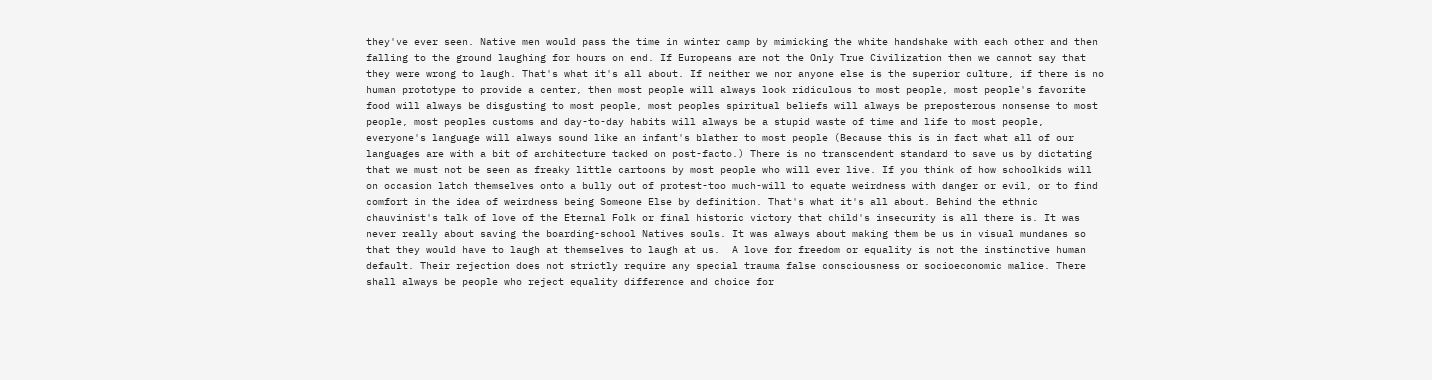they've ever seen. Native men would pass the time in winter camp by mimicking the white handshake with each other and then falling to the ground laughing for hours on end. If Europeans are not the Only True Civilization then we cannot say that they were wrong to laugh. That's what it's all about. If neither we nor anyone else is the superior culture, if there is no human prototype to provide a center, then most people will always look ridiculous to most people, most people's favorite food will always be disgusting to most people, most peoples spiritual beliefs will always be preposterous nonsense to most people, most peoples customs and day-to-day habits will always be a stupid waste of time and life to most people, everyone's language will always sound like an infant's blather to most people (Because this is in fact what all of our languages are with a bit of architecture tacked on post-facto.) There is no transcendent standard to save us by dictating that we must not be seen as freaky little cartoons by most people who will ever live. If you think of how schoolkids will on occasion latch themselves onto a bully out of protest-too much-will to equate weirdness with danger or evil, or to find comfort in the idea of weirdness being Someone Else by definition. That's what it's all about. Behind the ethnic chauvinist's talk of love of the Eternal Folk or final historic victory that child's insecurity is all there is. It was never really about saving the boarding-school Natives souls. It was always about making them be us in visual mundanes so that they would have to laugh at themselves to laugh at us.  A love for freedom or equality is not the instinctive human default. Their rejection does not strictly require any special trauma false consciousness or socioeconomic malice. There shall always be people who reject equality difference and choice for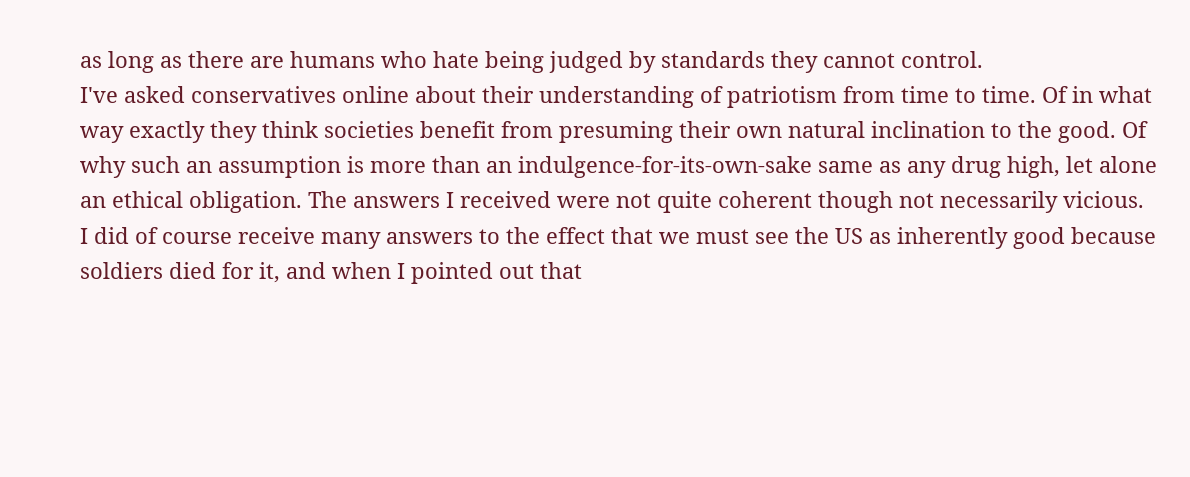as long as there are humans who hate being judged by standards they cannot control.
I've asked conservatives online about their understanding of patriotism from time to time. Of in what way exactly they think societies benefit from presuming their own natural inclination to the good. Of why such an assumption is more than an indulgence-for-its-own-sake same as any drug high, let alone an ethical obligation. The answers I received were not quite coherent though not necessarily vicious.  I did of course receive many answers to the effect that we must see the US as inherently good because soldiers died for it, and when I pointed out that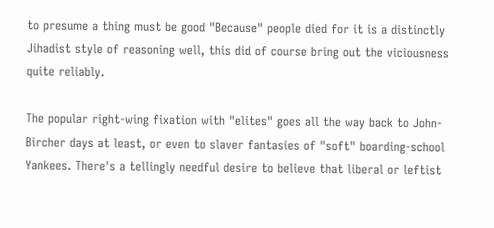to presume a thing must be good "Because" people died for it is a distinctly Jihadist style of reasoning well, this did of course bring out the viciousness quite reliably.

The popular right-wing fixation with "elites" goes all the way back to John-Bircher days at least, or even to slaver fantasies of "soft" boarding-school Yankees. There's a tellingly needful desire to believe that liberal or leftist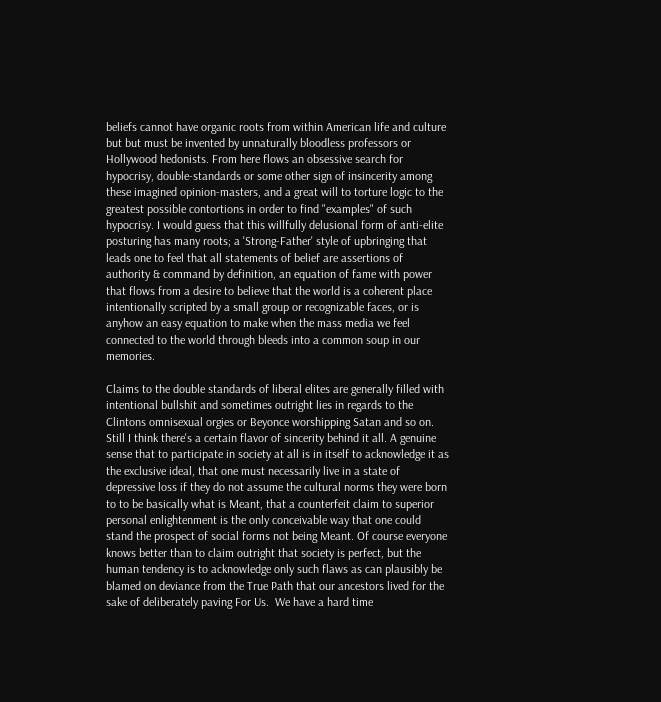beliefs cannot have organic roots from within American life and culture but but must be invented by unnaturally bloodless professors or Hollywood hedonists. From here flows an obsessive search for hypocrisy, double-standards or some other sign of insincerity among these imagined opinion-masters, and a great will to torture logic to the greatest possible contortions in order to find "examples" of such hypocrisy. I would guess that this willfully delusional form of anti-elite posturing has many roots; a 'Strong-Father' style of upbringing that leads one to feel that all statements of belief are assertions of authority & command by definition, an equation of fame with power that flows from a desire to believe that the world is a coherent place intentionally scripted by a small group or recognizable faces, or is anyhow an easy equation to make when the mass media we feel connected to the world through bleeds into a common soup in our memories.

Claims to the double standards of liberal elites are generally filled with intentional bullshit and sometimes outright lies in regards to the Clintons omnisexual orgies or Beyonce worshipping Satan and so on.  Still I think there's a certain flavor of sincerity behind it all. A genuine sense that to participate in society at all is in itself to acknowledge it as the exclusive ideal, that one must necessarily live in a state of depressive loss if they do not assume the cultural norms they were born to to be basically what is Meant, that a counterfeit claim to superior personal enlightenment is the only conceivable way that one could stand the prospect of social forms not being Meant. Of course everyone knows better than to claim outright that society is perfect, but the human tendency is to acknowledge only such flaws as can plausibly be blamed on deviance from the True Path that our ancestors lived for the sake of deliberately paving For Us.  We have a hard time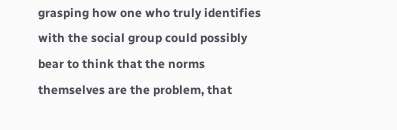grasping how one who truly identifies with the social group could possibly bear to think that the norms themselves are the problem, that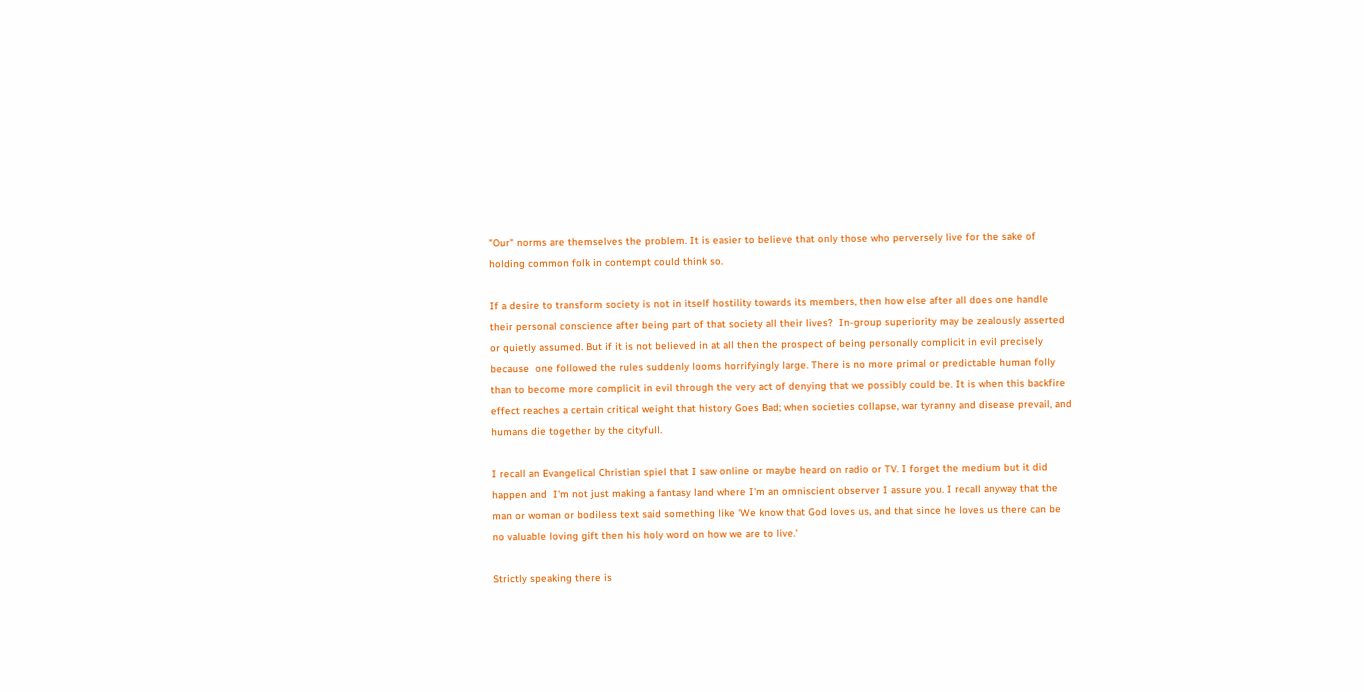"Our" norms are themselves the problem. It is easier to believe that only those who perversely live for the sake of holding common folk in contempt could think so.

If a desire to transform society is not in itself hostility towards its members, then how else after all does one handle their personal conscience after being part of that society all their lives?  In-group superiority may be zealously asserted or quietly assumed. But if it is not believed in at all then the prospect of being personally complicit in evil precisely because  one followed the rules suddenly looms horrifyingly large. There is no more primal or predictable human folly than to become more complicit in evil through the very act of denying that we possibly could be. It is when this backfire effect reaches a certain critical weight that history Goes Bad; when societies collapse, war tyranny and disease prevail, and humans die together by the cityfull.

I recall an Evangelical Christian spiel that I saw online or maybe heard on radio or TV. I forget the medium but it did happen and  I'm not just making a fantasy land where I'm an omniscient observer I assure you. I recall anyway that the man or woman or bodiless text said something like 'We know that God loves us, and that since he loves us there can be no valuable loving gift then his holy word on how we are to live.'

Strictly speaking there is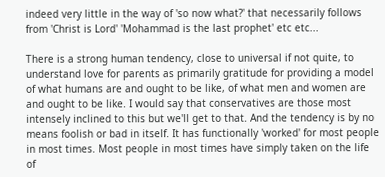indeed very little in the way of 'so now what?' that necessarily follows from 'Christ is Lord' 'Mohammad is the last prophet' etc etc...

There is a strong human tendency, close to universal if not quite, to understand love for parents as primarily gratitude for providing a model of what humans are and ought to be like, of what men and women are and ought to be like. I would say that conservatives are those most intensely inclined to this but we'll get to that. And the tendency is by no means foolish or bad in itself. It has functionally 'worked' for most people in most times. Most people in most times have simply taken on the life of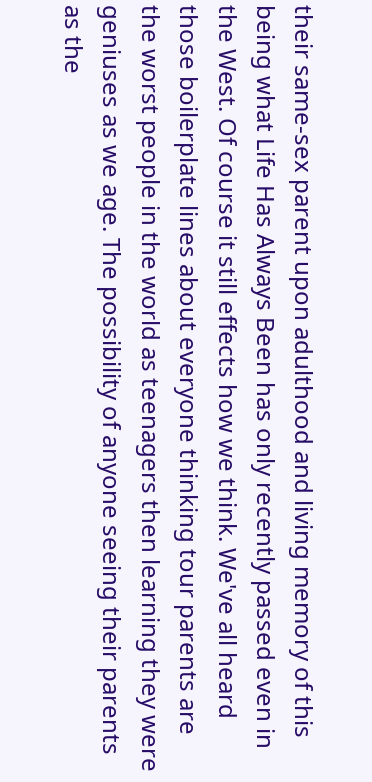their same-sex parent upon adulthood and living memory of this being what Life Has Always Been has only recently passed even in the West. Of course it still effects how we think. We've all heard those boilerplate lines about everyone thinking tour parents are the worst people in the world as teenagers then learning they were geniuses as we age. The possibility of anyone seeing their parents as the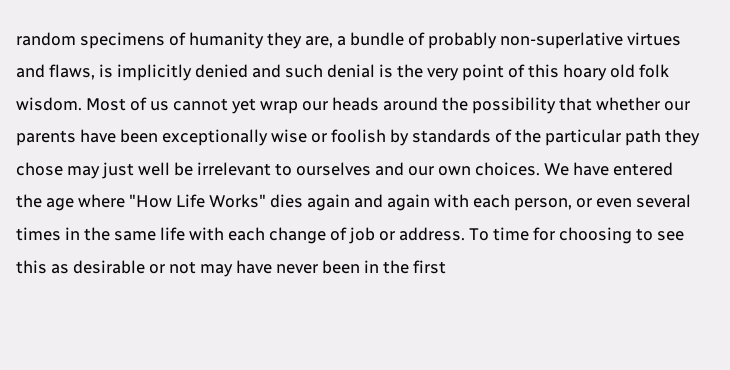random specimens of humanity they are, a bundle of probably non-superlative virtues and flaws, is implicitly denied and such denial is the very point of this hoary old folk wisdom. Most of us cannot yet wrap our heads around the possibility that whether our parents have been exceptionally wise or foolish by standards of the particular path they chose may just well be irrelevant to ourselves and our own choices. We have entered the age where "How Life Works" dies again and again with each person, or even several times in the same life with each change of job or address. To time for choosing to see this as desirable or not may have never been in the first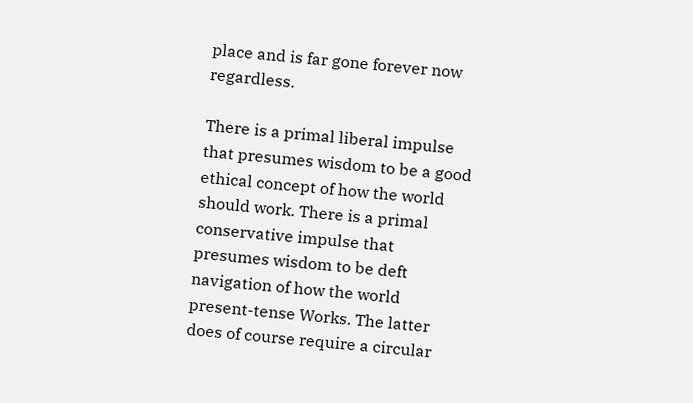place and is far gone forever now regardless.

There is a primal liberal impulse that presumes wisdom to be a good ethical concept of how the world should work. There is a primal conservative impulse that presumes wisdom to be deft navigation of how the world present-tense Works. The latter does of course require a circular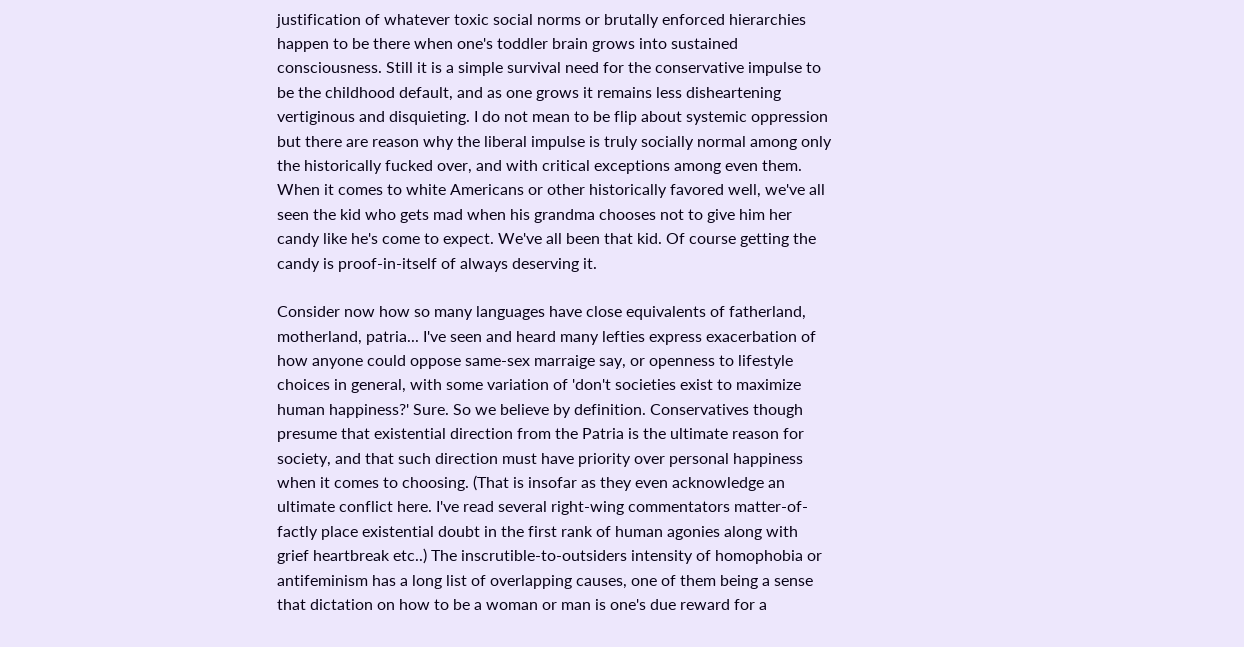justification of whatever toxic social norms or brutally enforced hierarchies happen to be there when one's toddler brain grows into sustained consciousness. Still it is a simple survival need for the conservative impulse to be the childhood default, and as one grows it remains less disheartening vertiginous and disquieting. I do not mean to be flip about systemic oppression but there are reason why the liberal impulse is truly socially normal among only the historically fucked over, and with critical exceptions among even them. When it comes to white Americans or other historically favored well, we've all seen the kid who gets mad when his grandma chooses not to give him her candy like he's come to expect. We've all been that kid. Of course getting the candy is proof-in-itself of always deserving it.

Consider now how so many languages have close equivalents of fatherland, motherland, patria... I've seen and heard many lefties express exacerbation of how anyone could oppose same-sex marraige say, or openness to lifestyle choices in general, with some variation of 'don't societies exist to maximize human happiness?' Sure. So we believe by definition. Conservatives though presume that existential direction from the Patria is the ultimate reason for society, and that such direction must have priority over personal happiness when it comes to choosing. (That is insofar as they even acknowledge an ultimate conflict here. I've read several right-wing commentators matter-of-factly place existential doubt in the first rank of human agonies along with grief heartbreak etc..) The inscrutible-to-outsiders intensity of homophobia or antifeminism has a long list of overlapping causes, one of them being a sense that dictation on how to be a woman or man is one's due reward for a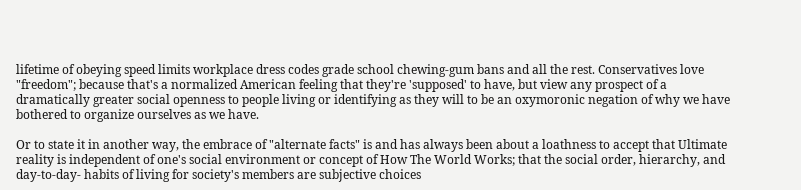lifetime of obeying speed limits workplace dress codes grade school chewing-gum bans and all the rest. Conservatives love "freedom"; because that's a normalized American feeling that they're 'supposed' to have, but view any prospect of a dramatically greater social openness to people living or identifying as they will to be an oxymoronic negation of why we have bothered to organize ourselves as we have.

Or to state it in another way, the embrace of "alternate facts" is and has always been about a loathness to accept that Ultimate reality is independent of one's social environment or concept of How The World Works; that the social order, hierarchy, and day-to-day- habits of living for society's members are subjective choices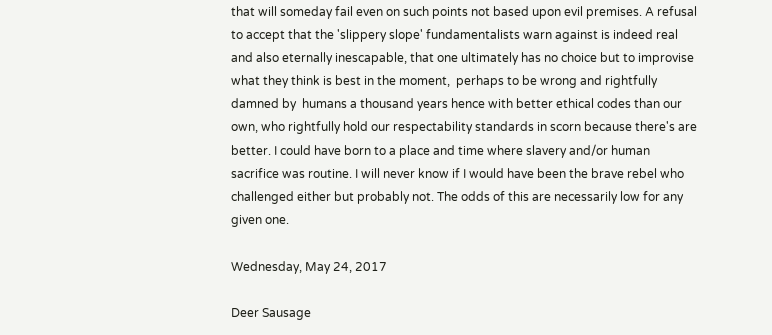that will someday fail even on such points not based upon evil premises. A refusal to accept that the 'slippery slope' fundamentalists warn against is indeed real and also eternally inescapable, that one ultimately has no choice but to improvise what they think is best in the moment,  perhaps to be wrong and rightfully damned by  humans a thousand years hence with better ethical codes than our own, who rightfully hold our respectability standards in scorn because there's are better. I could have born to a place and time where slavery and/or human sacrifice was routine. I will never know if I would have been the brave rebel who challenged either but probably not. The odds of this are necessarily low for any given one.

Wednesday, May 24, 2017

Deer Sausage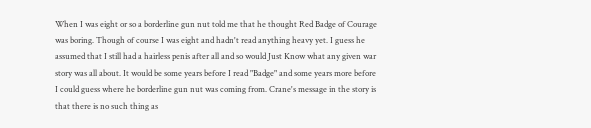When I was eight or so a borderline gun nut told me that he thought Red Badge of Courage was boring. Though of course I was eight and hadn't read anything heavy yet. I guess he assumed that I still had a hairless penis after all and so would Just Know what any given war story was all about. It would be some years before I read "Badge" and some years more before I could guess where he borderline gun nut was coming from. Crane's message in the story is that there is no such thing as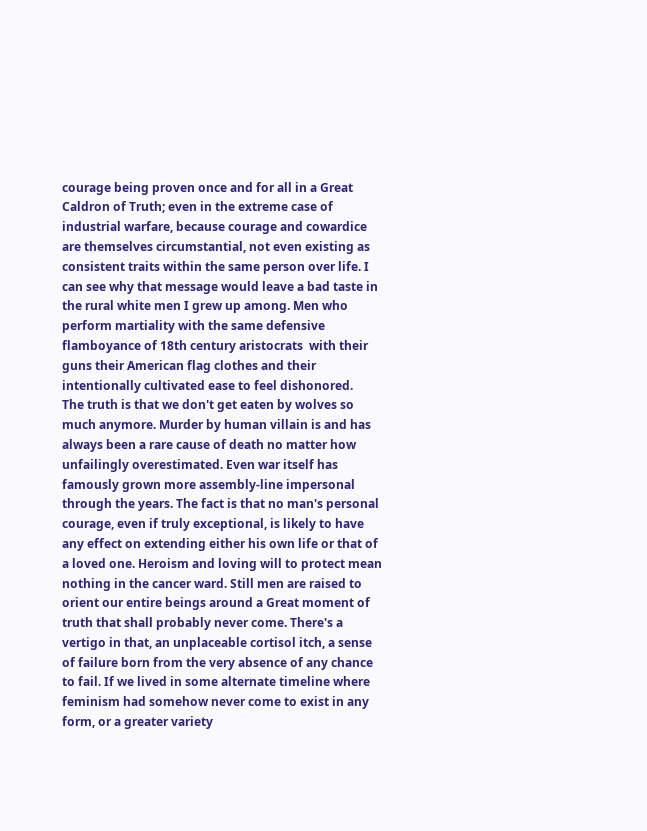courage being proven once and for all in a Great Caldron of Truth; even in the extreme case of industrial warfare, because courage and cowardice are themselves circumstantial, not even existing as consistent traits within the same person over life. I can see why that message would leave a bad taste in the rural white men I grew up among. Men who perform martiality with the same defensive flamboyance of 18th century aristocrats  with their guns their American flag clothes and their intentionally cultivated ease to feel dishonored.
The truth is that we don't get eaten by wolves so much anymore. Murder by human villain is and has always been a rare cause of death no matter how unfailingly overestimated. Even war itself has famously grown more assembly-line impersonal through the years. The fact is that no man's personal courage, even if truly exceptional, is likely to have any effect on extending either his own life or that of a loved one. Heroism and loving will to protect mean nothing in the cancer ward. Still men are raised to orient our entire beings around a Great moment of truth that shall probably never come. There's a vertigo in that, an unplaceable cortisol itch, a sense of failure born from the very absence of any chance to fail. If we lived in some alternate timeline where feminism had somehow never come to exist in any form, or a greater variety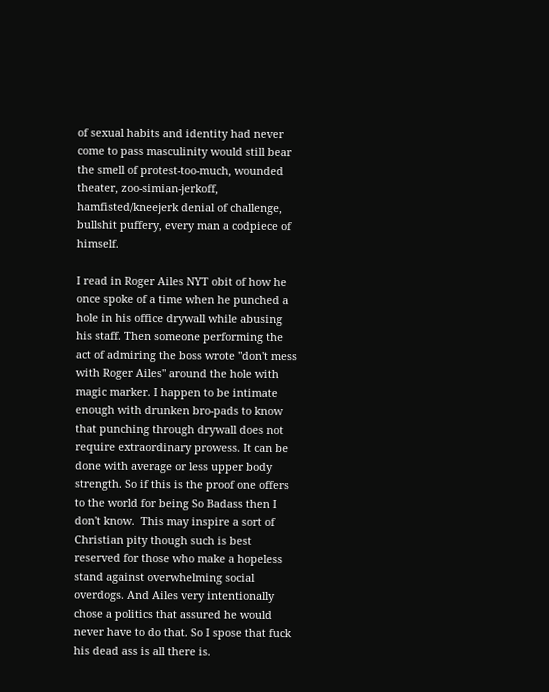of sexual habits and identity had never come to pass masculinity would still bear the smell of protest-too-much, wounded theater, zoo-simian-jerkoff, hamfisted/kneejerk denial of challenge, bullshit puffery, every man a codpiece of himself.

I read in Roger Ailes NYT obit of how he once spoke of a time when he punched a hole in his office drywall while abusing his staff. Then someone performing the act of admiring the boss wrote "don't mess with Roger Ailes" around the hole with magic marker. I happen to be intimate enough with drunken bro-pads to know that punching through drywall does not require extraordinary prowess. It can be done with average or less upper body strength. So if this is the proof one offers to the world for being So Badass then I don't know.  This may inspire a sort of Christian pity though such is best reserved for those who make a hopeless stand against overwhelming social overdogs. And Ailes very intentionally chose a politics that assured he would never have to do that. So I spose that fuck his dead ass is all there is.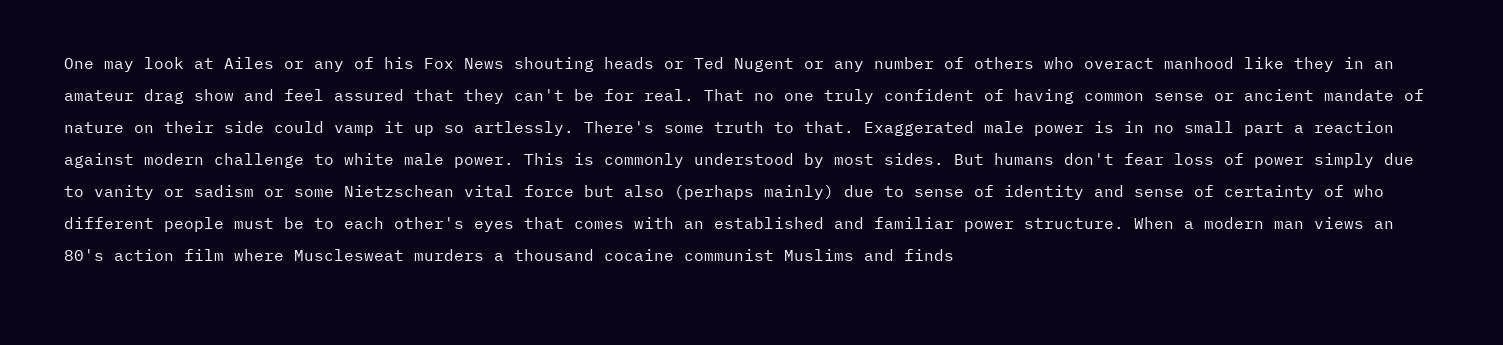One may look at Ailes or any of his Fox News shouting heads or Ted Nugent or any number of others who overact manhood like they in an amateur drag show and feel assured that they can't be for real. That no one truly confident of having common sense or ancient mandate of nature on their side could vamp it up so artlessly. There's some truth to that. Exaggerated male power is in no small part a reaction against modern challenge to white male power. This is commonly understood by most sides. But humans don't fear loss of power simply due to vanity or sadism or some Nietzschean vital force but also (perhaps mainly) due to sense of identity and sense of certainty of who different people must be to each other's eyes that comes with an established and familiar power structure. When a modern man views an 80's action film where Musclesweat murders a thousand cocaine communist Muslims and finds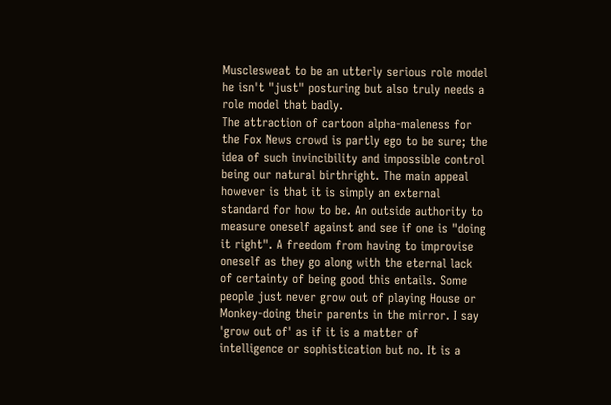Musclesweat to be an utterly serious role model he isn't "just" posturing but also truly needs a role model that badly.
The attraction of cartoon alpha-maleness for the Fox News crowd is partly ego to be sure; the idea of such invincibility and impossible control being our natural birthright. The main appeal however is that it is simply an external standard for how to be. An outside authority to measure oneself against and see if one is "doing it right". A freedom from having to improvise oneself as they go along with the eternal lack of certainty of being good this entails. Some people just never grow out of playing House or Monkey-doing their parents in the mirror. I say 'grow out of' as if it is a matter of intelligence or sophistication but no. It is a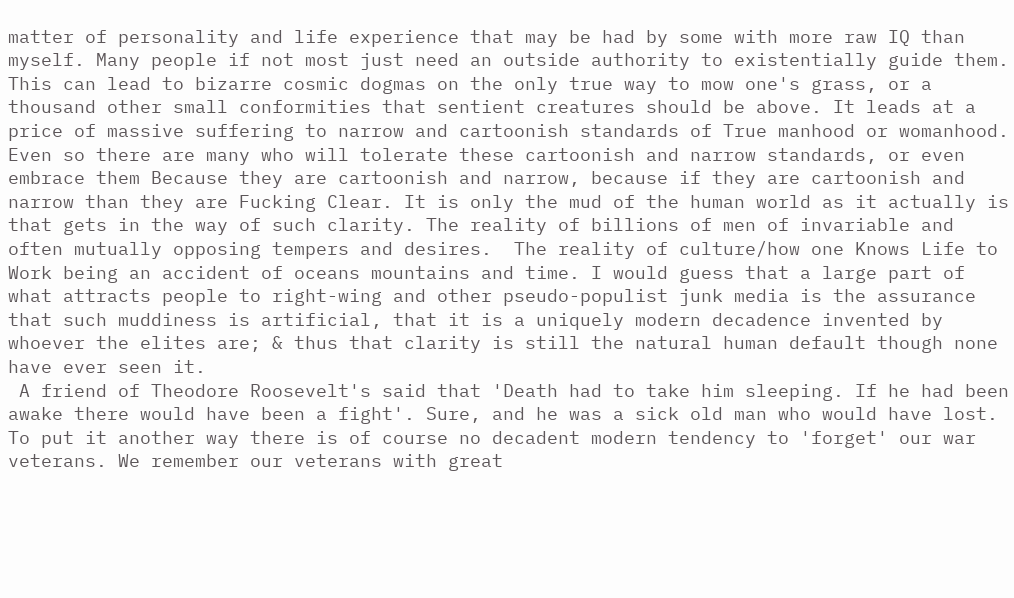matter of personality and life experience that may be had by some with more raw IQ than myself. Many people if not most just need an outside authority to existentially guide them. This can lead to bizarre cosmic dogmas on the only true way to mow one's grass, or a thousand other small conformities that sentient creatures should be above. It leads at a price of massive suffering to narrow and cartoonish standards of True manhood or womanhood. Even so there are many who will tolerate these cartoonish and narrow standards, or even embrace them Because they are cartoonish and narrow, because if they are cartoonish and narrow than they are Fucking Clear. It is only the mud of the human world as it actually is that gets in the way of such clarity. The reality of billions of men of invariable and often mutually opposing tempers and desires.  The reality of culture/how one Knows Life to Work being an accident of oceans mountains and time. I would guess that a large part of what attracts people to right-wing and other pseudo-populist junk media is the assurance that such muddiness is artificial, that it is a uniquely modern decadence invented by whoever the elites are; & thus that clarity is still the natural human default though none have ever seen it.
 A friend of Theodore Roosevelt's said that 'Death had to take him sleeping. If he had been awake there would have been a fight'. Sure, and he was a sick old man who would have lost. To put it another way there is of course no decadent modern tendency to 'forget' our war veterans. We remember our veterans with great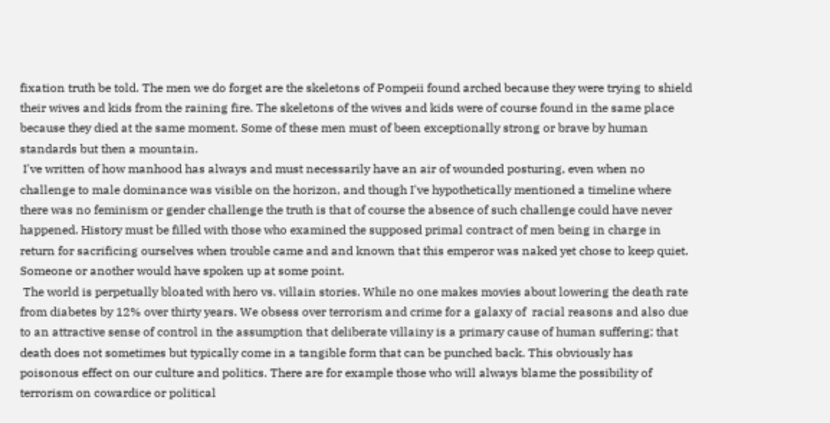fixation truth be told. The men we do forget are the skeletons of Pompeii found arched because they were trying to shield their wives and kids from the raining fire. The skeletons of the wives and kids were of course found in the same place because they died at the same moment. Some of these men must of been exceptionally strong or brave by human standards but then a mountain.
 I've written of how manhood has always and must necessarily have an air of wounded posturing, even when no challenge to male dominance was visible on the horizon, and though I've hypothetically mentioned a timeline where there was no feminism or gender challenge the truth is that of course the absence of such challenge could have never happened. History must be filled with those who examined the supposed primal contract of men being in charge in return for sacrificing ourselves when trouble came and and known that this emperor was naked yet chose to keep quiet. Someone or another would have spoken up at some point.
 The world is perpetually bloated with hero vs. villain stories. While no one makes movies about lowering the death rate from diabetes by 12% over thirty years. We obsess over terrorism and crime for a galaxy of  racial reasons and also due to an attractive sense of control in the assumption that deliberate villainy is a primary cause of human suffering; that death does not sometimes but typically come in a tangible form that can be punched back. This obviously has poisonous effect on our culture and politics. There are for example those who will always blame the possibility of terrorism on cowardice or political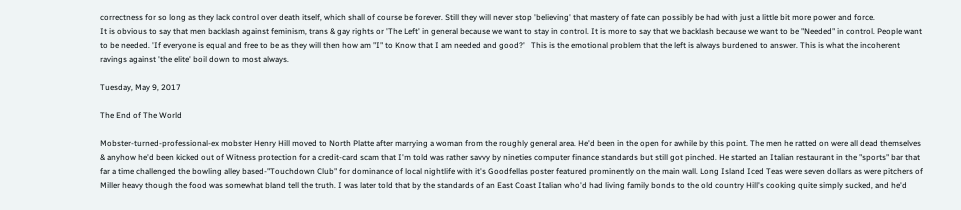correctness for so long as they lack control over death itself, which shall of course be forever. Still they will never stop 'believing' that mastery of fate can possibly be had with just a little bit more power and force.
It is obvious to say that men backlash against feminism, trans & gay rights or 'The Left' in general because we want to stay in control. It is more to say that we backlash because we want to be "Needed" in control. People want to be needed. 'If everyone is equal and free to be as they will then how am "I" to Know that I am needed and good?'   This is the emotional problem that the left is always burdened to answer. This is what the incoherent ravings against 'the elite' boil down to most always.

Tuesday, May 9, 2017

The End of The World

Mobster-turned-professional-ex mobster Henry Hill moved to North Platte after marrying a woman from the roughly general area. He'd been in the open for awhile by this point. The men he ratted on were all dead themselves & anyhow he'd been kicked out of Witness protection for a credit-card scam that I'm told was rather savvy by nineties computer finance standards but still got pinched. He started an Italian restaurant in the "sports" bar that far a time challenged the bowling alley based-"Touchdown Club" for dominance of local nightlife with it's Goodfellas poster featured prominently on the main wall. Long Island Iced Teas were seven dollars as were pitchers of Miller heavy though the food was somewhat bland tell the truth. I was later told that by the standards of an East Coast Italian who'd had living family bonds to the old country Hill's cooking quite simply sucked, and he'd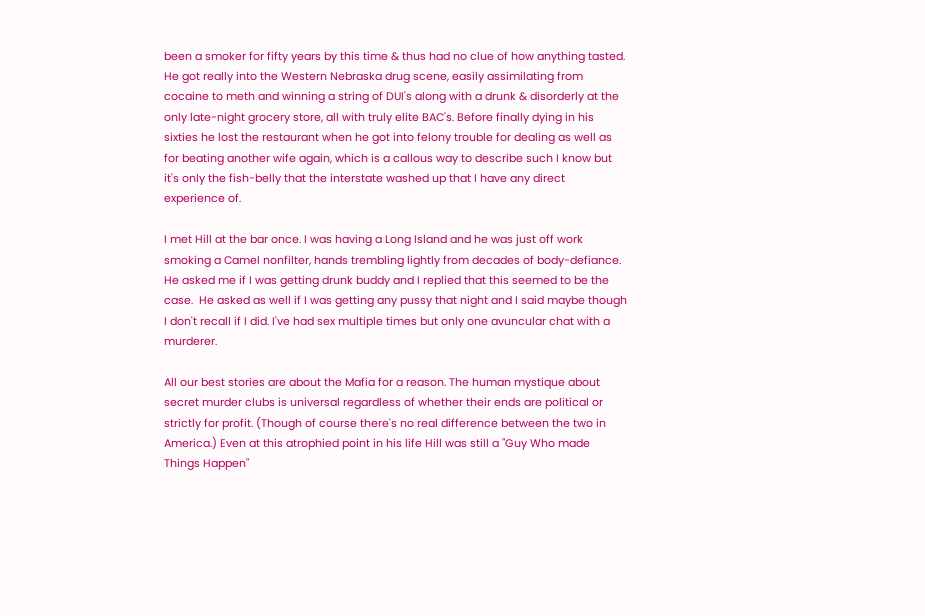been a smoker for fifty years by this time & thus had no clue of how anything tasted. He got really into the Western Nebraska drug scene, easily assimilating from cocaine to meth and winning a string of DUI's along with a drunk & disorderly at the only late-night grocery store, all with truly elite BAC's. Before finally dying in his sixties he lost the restaurant when he got into felony trouble for dealing as well as for beating another wife again, which is a callous way to describe such I know but it's only the fish-belly that the interstate washed up that I have any direct experience of.

I met Hill at the bar once. I was having a Long Island and he was just off work smoking a Camel nonfilter, hands trembling lightly from decades of body-defiance. He asked me if I was getting drunk buddy and I replied that this seemed to be the case.  He asked as well if I was getting any pussy that night and I said maybe though I don't recall if I did. I've had sex multiple times but only one avuncular chat with a murderer.

All our best stories are about the Mafia for a reason. The human mystique about secret murder clubs is universal regardless of whether their ends are political or strictly for profit. (Though of course there's no real difference between the two in America.) Even at this atrophied point in his life Hill was still a "Guy Who made Things Happen"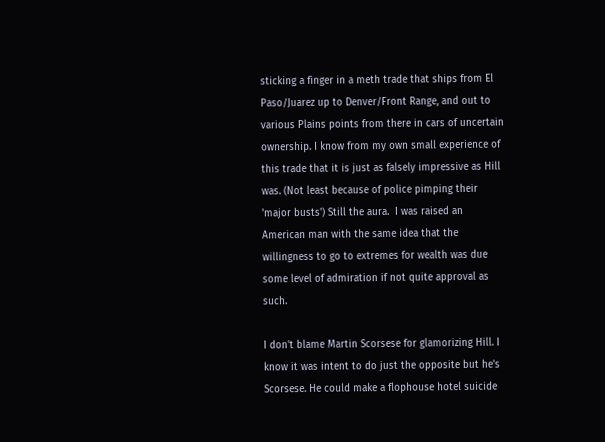sticking a finger in a meth trade that ships from El Paso/Juarez up to Denver/Front Range, and out to various Plains points from there in cars of uncertain ownership. I know from my own small experience of this trade that it is just as falsely impressive as Hill was. (Not least because of police pimping their 'major busts') Still the aura.  I was raised an American man with the same idea that the willingness to go to extremes for wealth was due some level of admiration if not quite approval as such.

I don't blame Martin Scorsese for glamorizing Hill. I know it was intent to do just the opposite but he's Scorsese. He could make a flophouse hotel suicide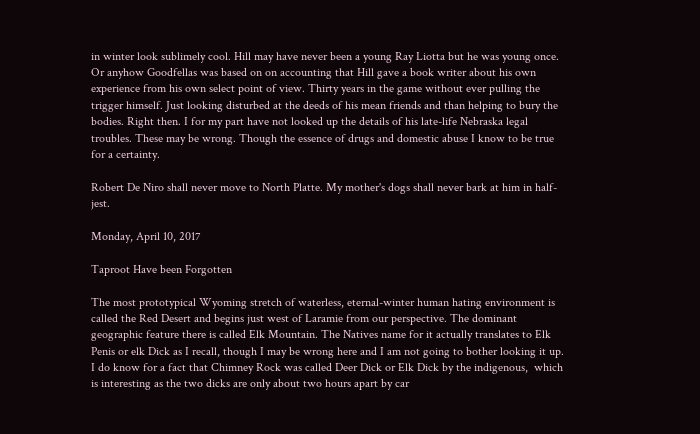in winter look sublimely cool. Hill may have never been a young Ray Liotta but he was young once. Or anyhow Goodfellas was based on on accounting that Hill gave a book writer about his own experience from his own select point of view. Thirty years in the game without ever pulling the trigger himself. Just looking disturbed at the deeds of his mean friends and than helping to bury the bodies. Right then. I for my part have not looked up the details of his late-life Nebraska legal troubles. These may be wrong. Though the essence of drugs and domestic abuse I know to be true for a certainty.

Robert De Niro shall never move to North Platte. My mother's dogs shall never bark at him in half-jest.

Monday, April 10, 2017

Taproot Have been Forgotten

The most prototypical Wyoming stretch of waterless, eternal-winter human hating environment is called the Red Desert and begins just west of Laramie from our perspective. The dominant geographic feature there is called Elk Mountain. The Natives name for it actually translates to Elk Penis or elk Dick as I recall, though I may be wrong here and I am not going to bother looking it up. I do know for a fact that Chimney Rock was called Deer Dick or Elk Dick by the indigenous,  which is interesting as the two dicks are only about two hours apart by car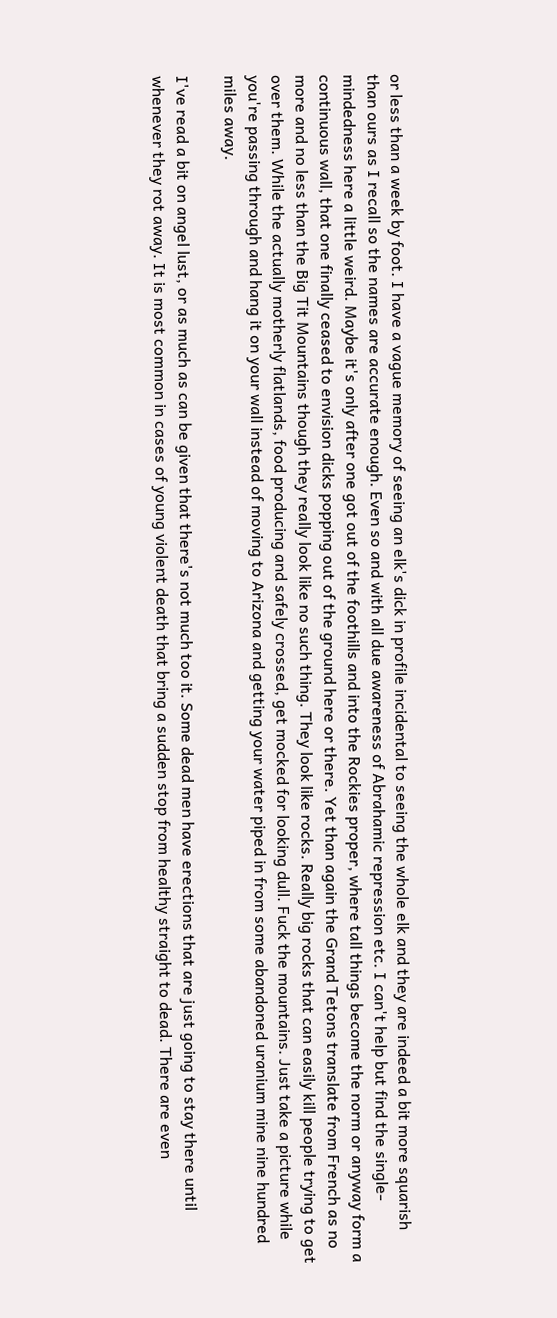or less than a week by foot. I have a vague memory of seeing an elk's dick in profile incidental to seeing the whole elk and they are indeed a bit more squarish than ours as I recall so the names are accurate enough. Even so and with all due awareness of Abrahamic repression etc. I can't help but find the single-mindedness here a little weird. Maybe it's only after one got out of the foothills and into the Rockies proper, where tall things become the norm or anyway form a continuous wall, that one finally ceased to envision dicks popping out of the ground here or there. Yet than again the Grand Tetons translate from French as no more and no less than the Big Tit Mountains though they really look like no such thing. They look like rocks. Really big rocks that can easily kill people trying to get over them. While the actually motherly flatlands, food producing and safely crossed, get mocked for looking dull. Fuck the mountains. Just take a picture while you're passing through and hang it on your wall instead of moving to Arizona and getting your water piped in from some abandoned uranium mine nine hundred miles away.

I've read a bit on angel lust, or as much as can be given that there's not much too it. Some dead men have erections that are just going to stay there until whenever they rot away. It is most common in cases of young violent death that bring a sudden stop from healthy straight to dead. There are even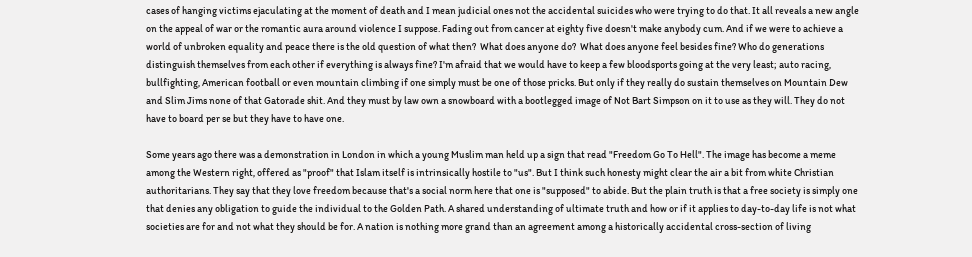cases of hanging victims ejaculating at the moment of death and I mean judicial ones not the accidental suicides who were trying to do that. It all reveals a new angle on the appeal of war or the romantic aura around violence I suppose. Fading out from cancer at eighty five doesn't make anybody cum. And if we were to achieve a world of unbroken equality and peace there is the old question of what then?  What does anyone do?  What does anyone feel besides fine? Who do generations distinguish themselves from each other if everything is always fine? I'm afraid that we would have to keep a few bloodsports going at the very least; auto racing, bullfighting, American football or even mountain climbing if one simply must be one of those pricks. But only if they really do sustain themselves on Mountain Dew and Slim Jims none of that Gatorade shit. And they must by law own a snowboard with a bootlegged image of Not Bart Simpson on it to use as they will. They do not have to board per se but they have to have one.

Some years ago there was a demonstration in London in which a young Muslim man held up a sign that read "Freedom Go To Hell". The image has become a meme among the Western right, offered as "proof" that Islam itself is intrinsically hostile to "us". But I think such honesty might clear the air a bit from white Christian authoritarians. They say that they love freedom because that's a social norm here that one is "supposed" to abide. But the plain truth is that a free society is simply one that denies any obligation to guide the individual to the Golden Path. A shared understanding of ultimate truth and how or if it applies to day-to-day life is not what societies are for and not what they should be for. A nation is nothing more grand than an agreement among a historically accidental cross-section of living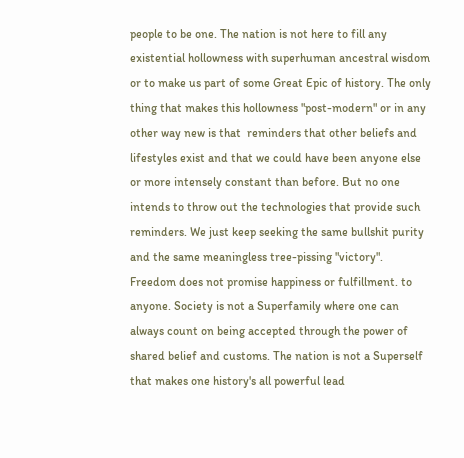people to be one. The nation is not here to fill any existential hollowness with superhuman ancestral wisdom or to make us part of some Great Epic of history. The only thing that makes this hollowness "post-modern" or in any other way new is that  reminders that other beliefs and lifestyles exist and that we could have been anyone else or more intensely constant than before. But no one intends to throw out the technologies that provide such reminders. We just keep seeking the same bullshit purity and the same meaningless tree-pissing "victory".  Freedom does not promise happiness or fulfillment. to anyone. Society is not a Superfamily where one can always count on being accepted through the power of shared belief and customs. The nation is not a Superself that makes one history's all powerful lead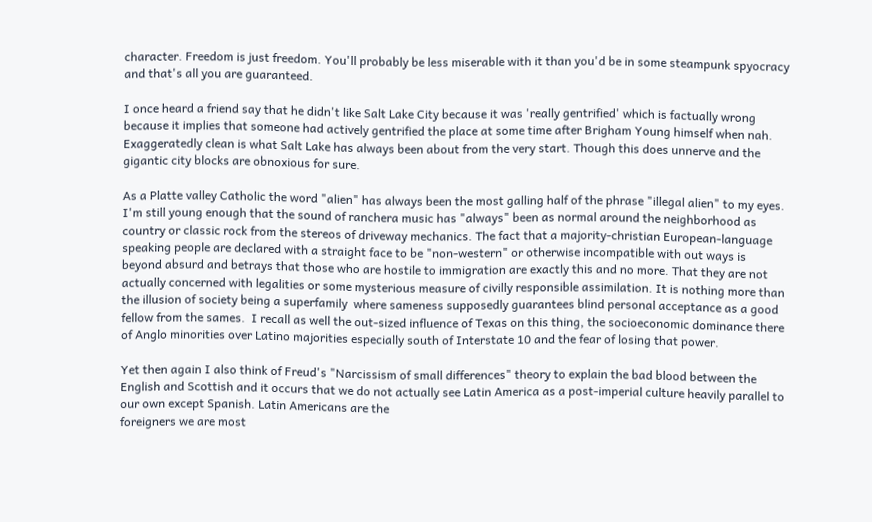character. Freedom is just freedom. You'll probably be less miserable with it than you'd be in some steampunk spyocracy and that's all you are guaranteed.

I once heard a friend say that he didn't like Salt Lake City because it was 'really gentrified' which is factually wrong because it implies that someone had actively gentrified the place at some time after Brigham Young himself when nah. Exaggeratedly clean is what Salt Lake has always been about from the very start. Though this does unnerve and the gigantic city blocks are obnoxious for sure.

As a Platte valley Catholic the word "alien" has always been the most galling half of the phrase "illegal alien" to my eyes. I'm still young enough that the sound of ranchera music has "always" been as normal around the neighborhood as country or classic rock from the stereos of driveway mechanics. The fact that a majority-christian European-language speaking people are declared with a straight face to be "non-western" or otherwise incompatible with out ways is beyond absurd and betrays that those who are hostile to immigration are exactly this and no more. That they are not actually concerned with legalities or some mysterious measure of civilly responsible assimilation. It is nothing more than the illusion of society being a superfamily  where sameness supposedly guarantees blind personal acceptance as a good fellow from the sames.  I recall as well the out-sized influence of Texas on this thing, the socioeconomic dominance there of Anglo minorities over Latino majorities especially south of Interstate 10 and the fear of losing that power.

Yet then again I also think of Freud's "Narcissism of small differences" theory to explain the bad blood between the English and Scottish and it occurs that we do not actually see Latin America as a post-imperial culture heavily parallel to our own except Spanish. Latin Americans are the
foreigners we are most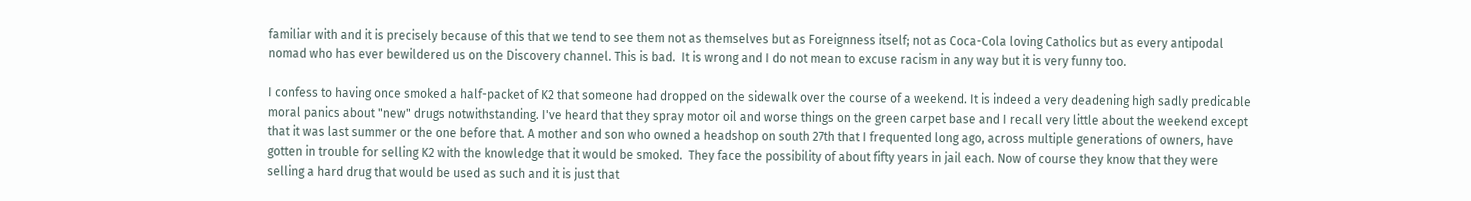familiar with and it is precisely because of this that we tend to see them not as themselves but as Foreignness itself; not as Coca-Cola loving Catholics but as every antipodal nomad who has ever bewildered us on the Discovery channel. This is bad.  It is wrong and I do not mean to excuse racism in any way but it is very funny too.

I confess to having once smoked a half-packet of K2 that someone had dropped on the sidewalk over the course of a weekend. It is indeed a very deadening high sadly predicable moral panics about "new" drugs notwithstanding. I've heard that they spray motor oil and worse things on the green carpet base and I recall very little about the weekend except that it was last summer or the one before that. A mother and son who owned a headshop on south 27th that I frequented long ago, across multiple generations of owners, have gotten in trouble for selling K2 with the knowledge that it would be smoked.  They face the possibility of about fifty years in jail each. Now of course they know that they were selling a hard drug that would be used as such and it is just that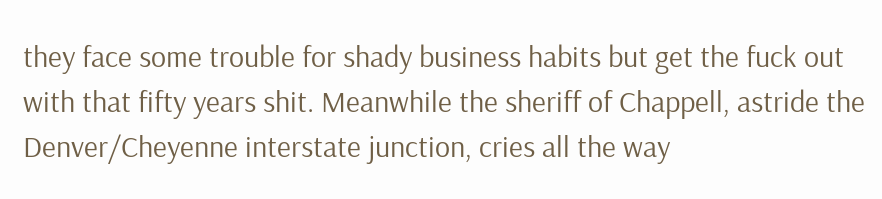they face some trouble for shady business habits but get the fuck out with that fifty years shit. Meanwhile the sheriff of Chappell, astride the Denver/Cheyenne interstate junction, cries all the way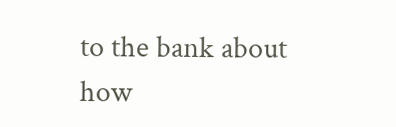to the bank about how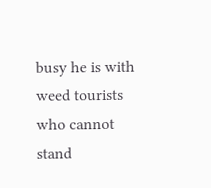busy he is with weed tourists who cannot stand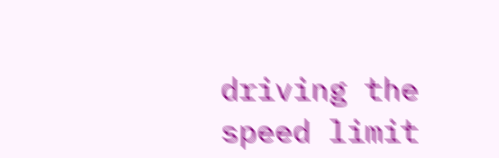driving the speed limit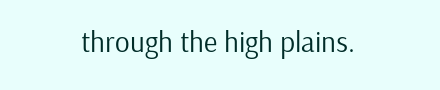through the high plains.